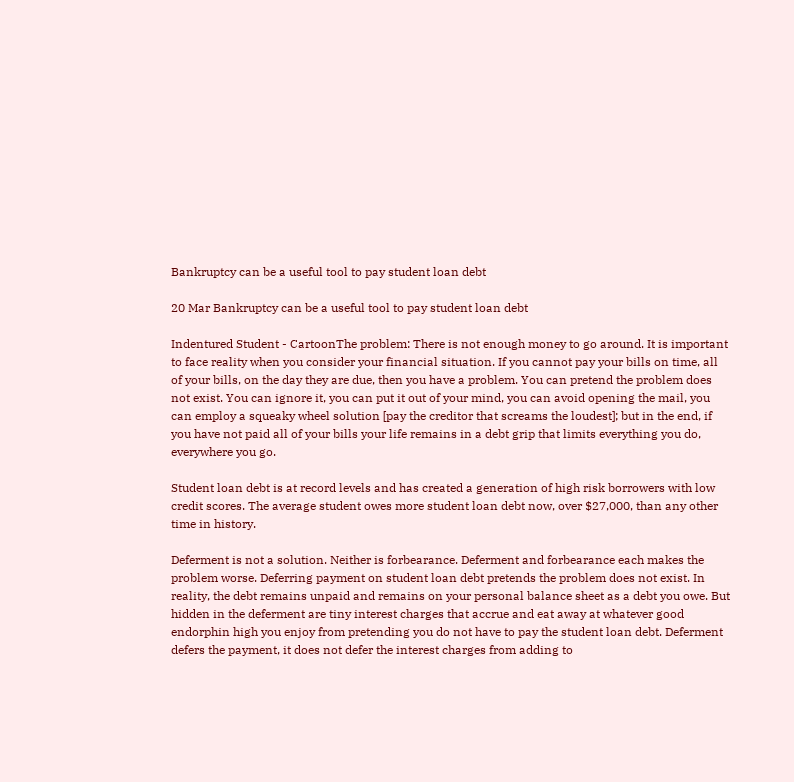Bankruptcy can be a useful tool to pay student loan debt

20 Mar Bankruptcy can be a useful tool to pay student loan debt

Indentured Student - CartoonThe problem: There is not enough money to go around. It is important to face reality when you consider your financial situation. If you cannot pay your bills on time, all of your bills, on the day they are due, then you have a problem. You can pretend the problem does not exist. You can ignore it, you can put it out of your mind, you can avoid opening the mail, you can employ a squeaky wheel solution [pay the creditor that screams the loudest]; but in the end, if you have not paid all of your bills your life remains in a debt grip that limits everything you do, everywhere you go.

Student loan debt is at record levels and has created a generation of high risk borrowers with low credit scores. The average student owes more student loan debt now, over $27,000, than any other time in history.

Deferment is not a solution. Neither is forbearance. Deferment and forbearance each makes the problem worse. Deferring payment on student loan debt pretends the problem does not exist. In reality, the debt remains unpaid and remains on your personal balance sheet as a debt you owe. But hidden in the deferment are tiny interest charges that accrue and eat away at whatever good endorphin high you enjoy from pretending you do not have to pay the student loan debt. Deferment defers the payment, it does not defer the interest charges from adding to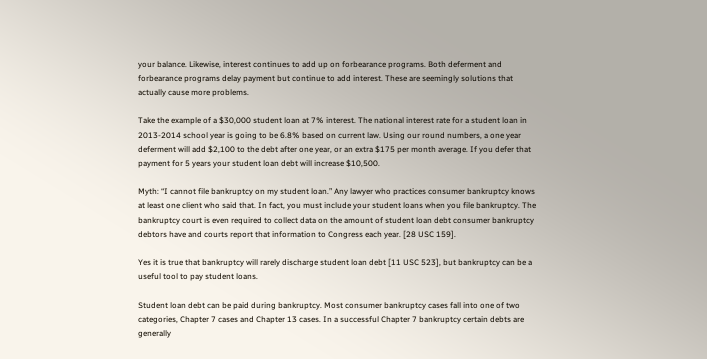your balance. Likewise, interest continues to add up on forbearance programs. Both deferment and forbearance programs delay payment but continue to add interest. These are seemingly solutions that actually cause more problems.

Take the example of a $30,000 student loan at 7% interest. The national interest rate for a student loan in 2013-2014 school year is going to be 6.8% based on current law. Using our round numbers, a one year deferment will add $2,100 to the debt after one year, or an extra $175 per month average. If you defer that payment for 5 years your student loan debt will increase $10,500.

Myth: “I cannot file bankruptcy on my student loan.” Any lawyer who practices consumer bankruptcy knows at least one client who said that. In fact, you must include your student loans when you file bankruptcy. The bankruptcy court is even required to collect data on the amount of student loan debt consumer bankruptcy debtors have and courts report that information to Congress each year. [28 USC 159].

Yes it is true that bankruptcy will rarely discharge student loan debt [11 USC 523], but bankruptcy can be a useful tool to pay student loans.

Student loan debt can be paid during bankruptcy. Most consumer bankruptcy cases fall into one of two categories, Chapter 7 cases and Chapter 13 cases. In a successful Chapter 7 bankruptcy certain debts are generally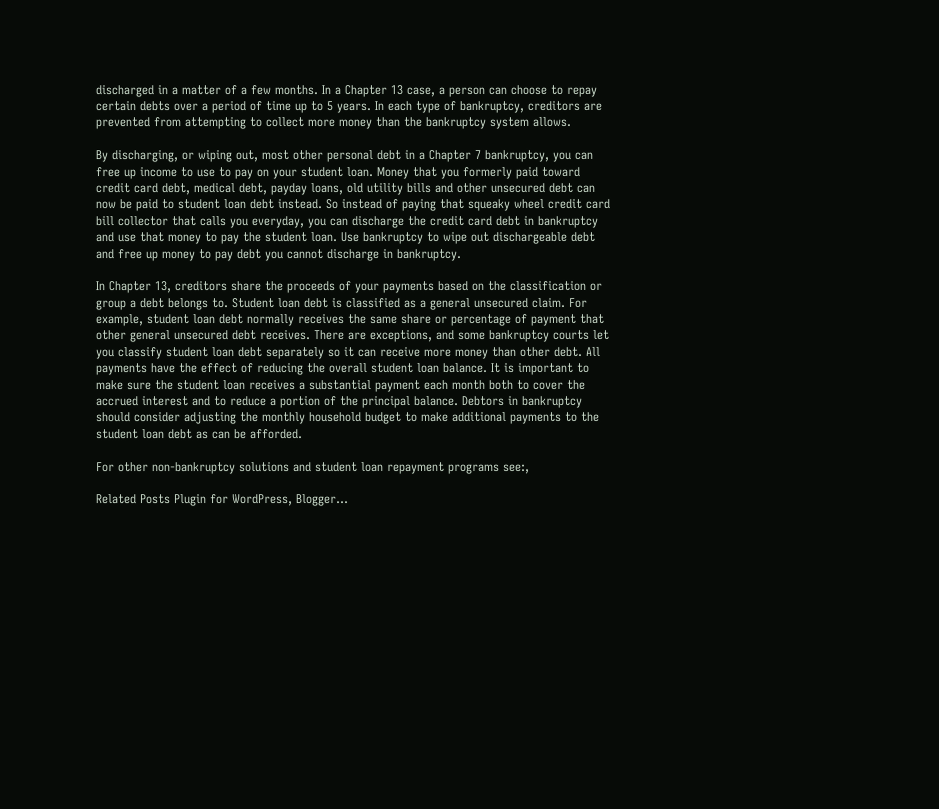discharged in a matter of a few months. In a Chapter 13 case, a person can choose to repay certain debts over a period of time up to 5 years. In each type of bankruptcy, creditors are prevented from attempting to collect more money than the bankruptcy system allows.

By discharging, or wiping out, most other personal debt in a Chapter 7 bankruptcy, you can free up income to use to pay on your student loan. Money that you formerly paid toward credit card debt, medical debt, payday loans, old utility bills and other unsecured debt can now be paid to student loan debt instead. So instead of paying that squeaky wheel credit card bill collector that calls you everyday, you can discharge the credit card debt in bankruptcy and use that money to pay the student loan. Use bankruptcy to wipe out dischargeable debt and free up money to pay debt you cannot discharge in bankruptcy.

In Chapter 13, creditors share the proceeds of your payments based on the classification or group a debt belongs to. Student loan debt is classified as a general unsecured claim. For example, student loan debt normally receives the same share or percentage of payment that other general unsecured debt receives. There are exceptions, and some bankruptcy courts let you classify student loan debt separately so it can receive more money than other debt. All payments have the effect of reducing the overall student loan balance. It is important to make sure the student loan receives a substantial payment each month both to cover the accrued interest and to reduce a portion of the principal balance. Debtors in bankruptcy should consider adjusting the monthly household budget to make additional payments to the student loan debt as can be afforded.

For other non-bankruptcy solutions and student loan repayment programs see:,

Related Posts Plugin for WordPress, Blogger...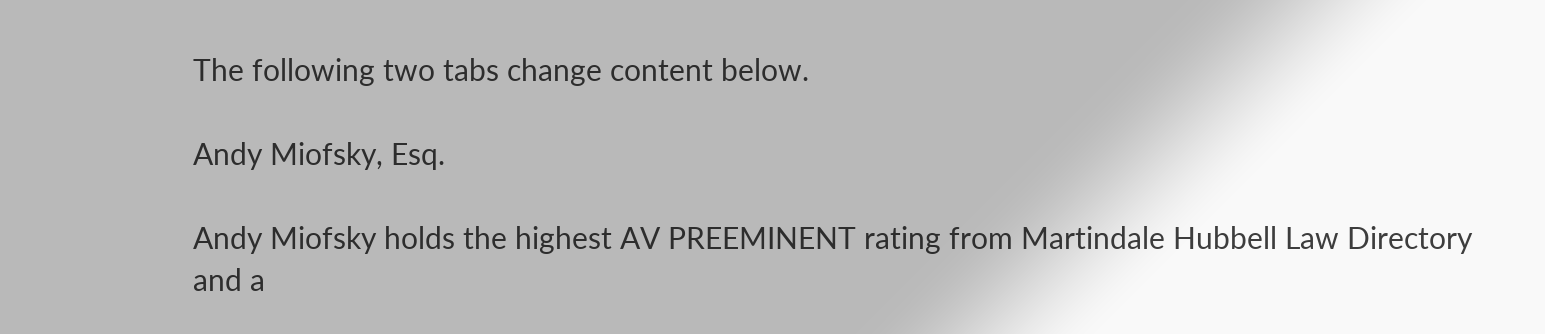The following two tabs change content below.

Andy Miofsky, Esq.

Andy Miofsky holds the highest AV PREEMINENT rating from Martindale Hubbell Law Directory and a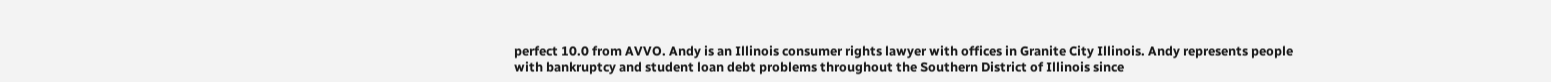perfect 10.0 from AVVO. Andy is an Illinois consumer rights lawyer with offices in Granite City Illinois. Andy represents people with bankruptcy and student loan debt problems throughout the Southern District of Illinois since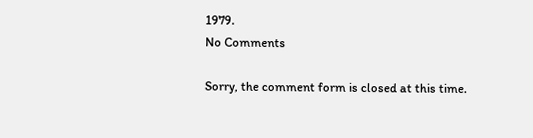1979.
No Comments

Sorry, the comment form is closed at this time.